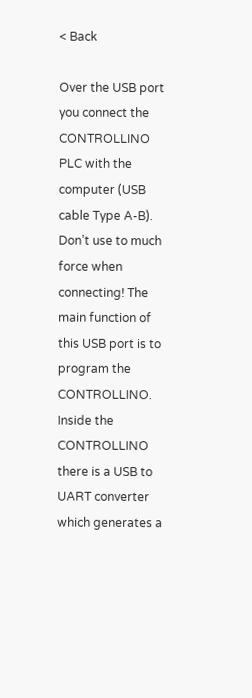< Back

Over the USB port you connect the CONTROLLINO PLC with the computer (USB cable Type A-B). Don’t use to much force when connecting! The main function of this USB port is to program the CONTROLLINO. Inside the CONTROLLINO there is a USB to UART converter which generates a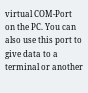virtual COM-Port on the PC. You can also use this port to give data to a terminal or another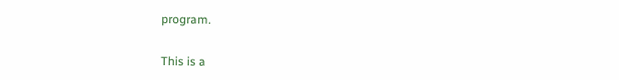program.


This is a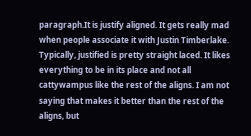paragraph.It is justify aligned. It gets really mad when people associate it with Justin Timberlake. Typically, justified is pretty straight laced. It likes everything to be in its place and not all cattywampus like the rest of the aligns. I am not saying that makes it better than the rest of the aligns, but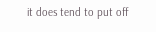it does tend to put off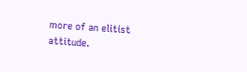more of an elitist attitude.